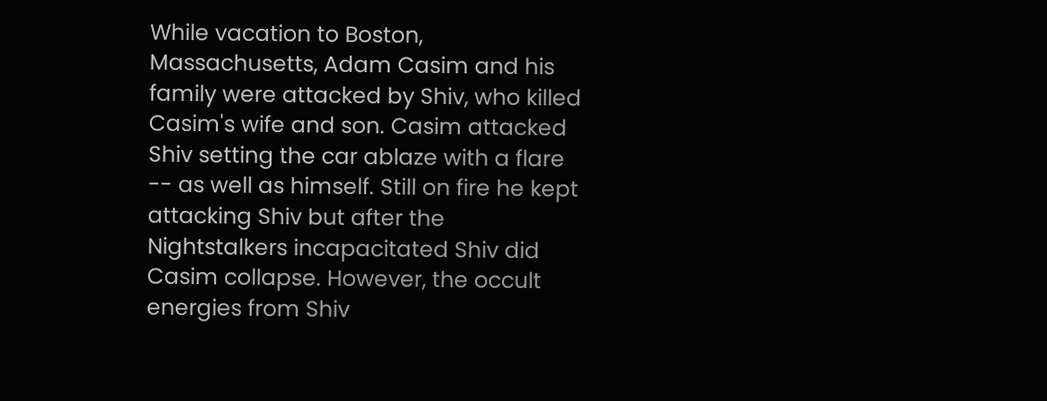While vacation to Boston, Massachusetts, Adam Casim and his family were attacked by Shiv, who killed Casim's wife and son. Casim attacked Shiv setting the car ablaze with a flare -- as well as himself. Still on fire he kept attacking Shiv but after the Nightstalkers incapacitated Shiv did Casim collapse. However, the occult energies from Shiv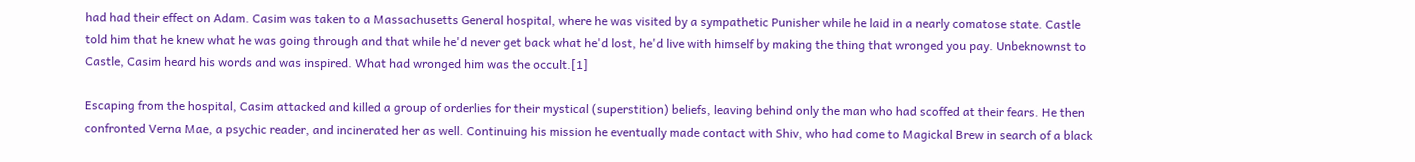had had their effect on Adam. Casim was taken to a Massachusetts General hospital, where he was visited by a sympathetic Punisher while he laid in a nearly comatose state. Castle told him that he knew what he was going through and that while he'd never get back what he'd lost, he'd live with himself by making the thing that wronged you pay. Unbeknownst to Castle, Casim heard his words and was inspired. What had wronged him was the occult.[1]

Escaping from the hospital, Casim attacked and killed a group of orderlies for their mystical (superstition) beliefs, leaving behind only the man who had scoffed at their fears. He then confronted Verna Mae, a psychic reader, and incinerated her as well. Continuing his mission he eventually made contact with Shiv, who had come to Magickal Brew in search of a black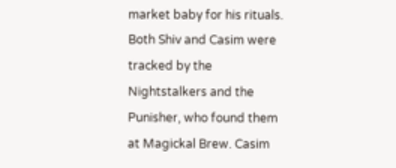market baby for his rituals. Both Shiv and Casim were tracked by the Nightstalkers and the Punisher, who found them at Magickal Brew. Casim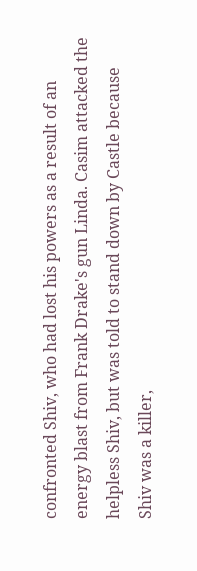confronted Shiv, who had lost his powers as a result of an energy blast from Frank Drake's gun Linda. Casim attacked the helpless Shiv, but was told to stand down by Castle because Shiv was a killer,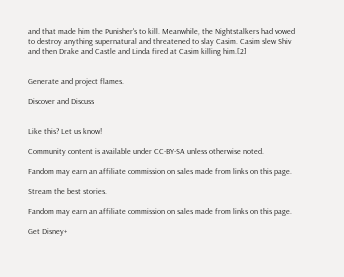and that made him the Punisher's to kill. Meanwhile, the Nightstalkers had vowed to destroy anything supernatural and threatened to slay Casim. Casim slew Shiv and then Drake and Castle and Linda fired at Casim killing him.[2]


Generate and project flames.

Discover and Discuss


Like this? Let us know!

Community content is available under CC-BY-SA unless otherwise noted.

Fandom may earn an affiliate commission on sales made from links on this page.

Stream the best stories.

Fandom may earn an affiliate commission on sales made from links on this page.

Get Disney+